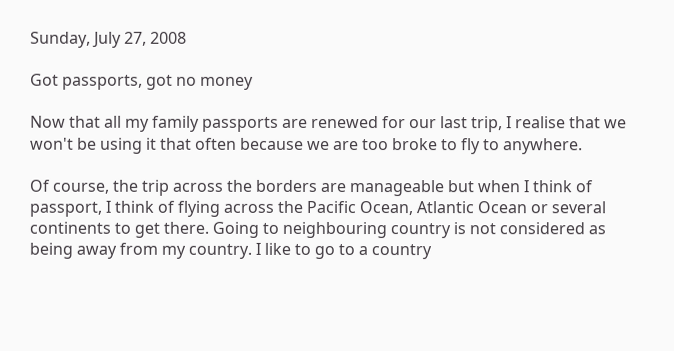Sunday, July 27, 2008

Got passports, got no money

Now that all my family passports are renewed for our last trip, I realise that we won't be using it that often because we are too broke to fly to anywhere.

Of course, the trip across the borders are manageable but when I think of passport, I think of flying across the Pacific Ocean, Atlantic Ocean or several continents to get there. Going to neighbouring country is not considered as being away from my country. I like to go to a country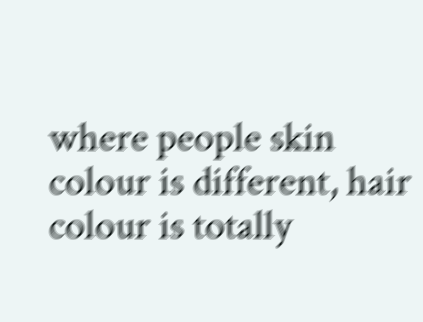where people skin colour is different, hair colour is totally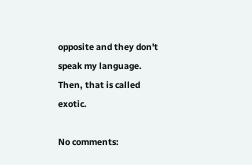opposite and they don't speak my language. Then, that is called exotic.

No comments: